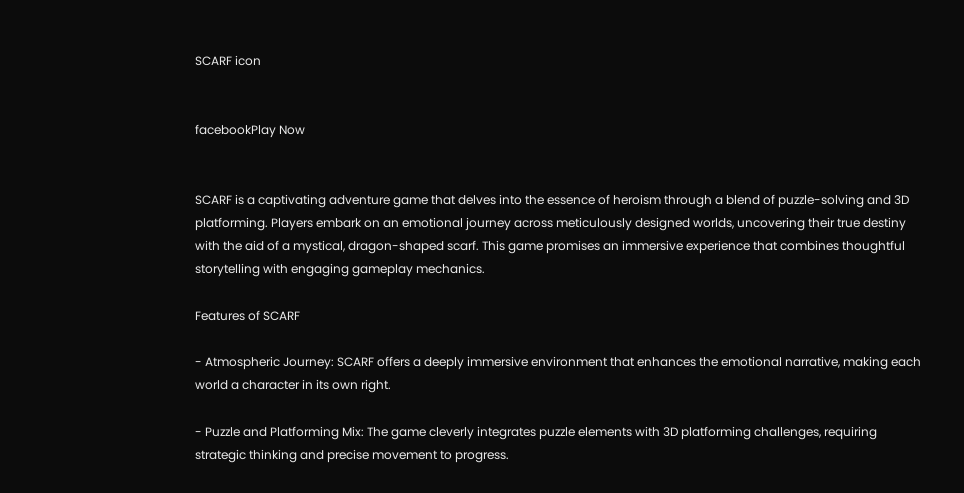SCARF icon


facebookPlay Now


SCARF is a captivating adventure game that delves into the essence of heroism through a blend of puzzle-solving and 3D platforming. Players embark on an emotional journey across meticulously designed worlds, uncovering their true destiny with the aid of a mystical, dragon-shaped scarf. This game promises an immersive experience that combines thoughtful storytelling with engaging gameplay mechanics.

Features of SCARF

- Atmospheric Journey: SCARF offers a deeply immersive environment that enhances the emotional narrative, making each world a character in its own right.

- Puzzle and Platforming Mix: The game cleverly integrates puzzle elements with 3D platforming challenges, requiring strategic thinking and precise movement to progress.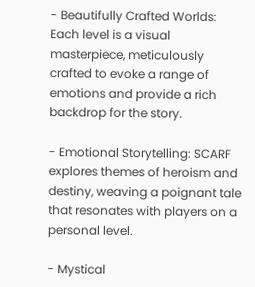- Beautifully Crafted Worlds: Each level is a visual masterpiece, meticulously crafted to evoke a range of emotions and provide a rich backdrop for the story.

- Emotional Storytelling: SCARF explores themes of heroism and destiny, weaving a poignant tale that resonates with players on a personal level.

- Mystical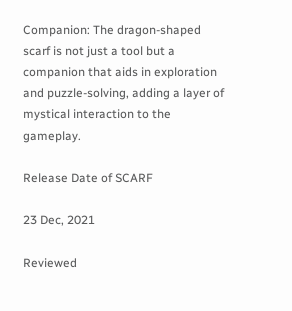Companion: The dragon-shaped scarf is not just a tool but a companion that aids in exploration and puzzle-solving, adding a layer of mystical interaction to the gameplay.

Release Date of SCARF

23 Dec, 2021

Reviewed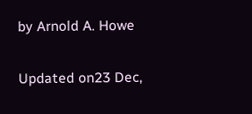by Arnold A. Howe


Updated on23 Dec,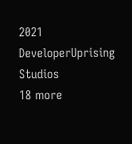2021
DeveloperUprising Studios
18 more